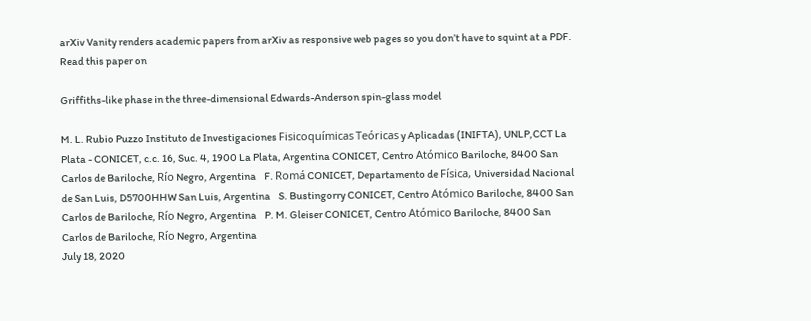arXiv Vanity renders academic papers from arXiv as responsive web pages so you don’t have to squint at a PDF. Read this paper on

Griffiths-like phase in the three-dimensional Edwards-Anderson spin-glass model

M. L. Rubio Puzzo Instituto de Investigaciones Fisicoquímicas Teóricas y Aplicadas (INIFTA), UNLP,CCT La Plata - CONICET, c.c. 16, Suc. 4, 1900 La Plata, Argentina CONICET, Centro Atómico Bariloche, 8400 San Carlos de Bariloche, Río Negro, Argentina    F. Romá CONICET, Departamento de Física, Universidad Nacional de San Luis, D5700HHW San Luis, Argentina    S. Bustingorry CONICET, Centro Atómico Bariloche, 8400 San Carlos de Bariloche, Río Negro, Argentina    P. M. Gleiser CONICET, Centro Atómico Bariloche, 8400 San Carlos de Bariloche, Río Negro, Argentina
July 18, 2020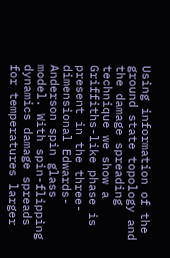Using information of the ground state topology and the damage spreading technique we show a Griffiths-like phase is present in the three-dimensional Edwards-Anderson spin glass model. With spin-flipping dynamics damage spreads for temperatures larger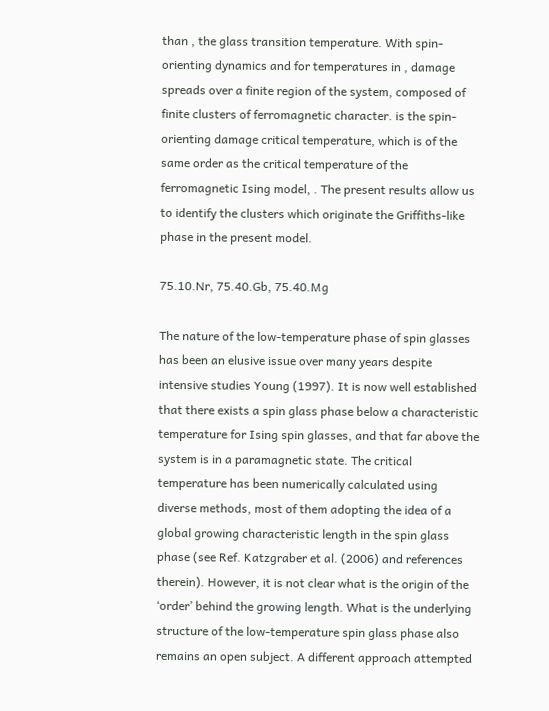than , the glass transition temperature. With spin-orienting dynamics and for temperatures in , damage spreads over a finite region of the system, composed of finite clusters of ferromagnetic character. is the spin-orienting damage critical temperature, which is of the same order as the critical temperature of the ferromagnetic Ising model, . The present results allow us to identify the clusters which originate the Griffiths-like phase in the present model.

75.10.Nr, 75.40.Gb, 75.40.Mg

The nature of the low-temperature phase of spin glasses has been an elusive issue over many years despite intensive studies Young (1997). It is now well established that there exists a spin glass phase below a characteristic temperature for Ising spin glasses, and that far above the system is in a paramagnetic state. The critical temperature has been numerically calculated using diverse methods, most of them adopting the idea of a global growing characteristic length in the spin glass phase (see Ref. Katzgraber et al. (2006) and references therein). However, it is not clear what is the origin of the ‘order’ behind the growing length. What is the underlying structure of the low-temperature spin glass phase also remains an open subject. A different approach attempted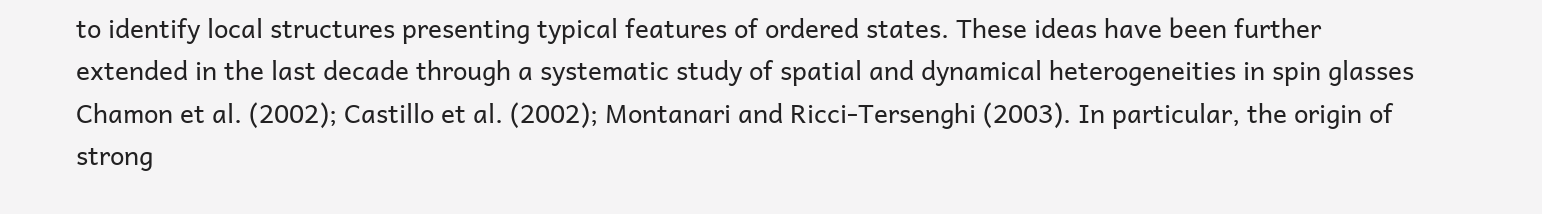to identify local structures presenting typical features of ordered states. These ideas have been further extended in the last decade through a systematic study of spatial and dynamical heterogeneities in spin glasses Chamon et al. (2002); Castillo et al. (2002); Montanari and Ricci-Tersenghi (2003). In particular, the origin of strong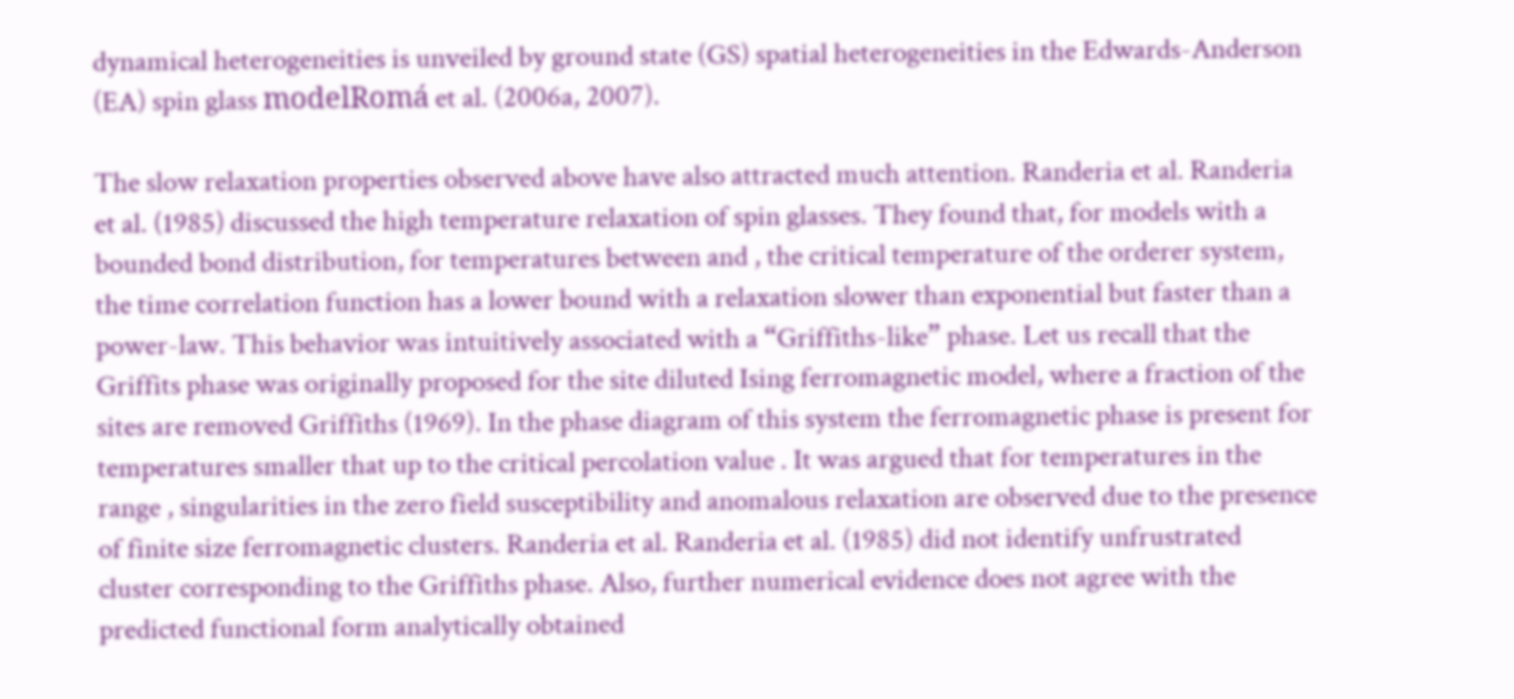dynamical heterogeneities is unveiled by ground state (GS) spatial heterogeneities in the Edwards-Anderson (EA) spin glass modelRomá et al. (2006a, 2007).

The slow relaxation properties observed above have also attracted much attention. Randeria et al. Randeria et al. (1985) discussed the high temperature relaxation of spin glasses. They found that, for models with a bounded bond distribution, for temperatures between and , the critical temperature of the orderer system, the time correlation function has a lower bound with a relaxation slower than exponential but faster than a power-law. This behavior was intuitively associated with a “Griffiths-like” phase. Let us recall that the Griffits phase was originally proposed for the site diluted Ising ferromagnetic model, where a fraction of the sites are removed Griffiths (1969). In the phase diagram of this system the ferromagnetic phase is present for temperatures smaller that up to the critical percolation value . It was argued that for temperatures in the range , singularities in the zero field susceptibility and anomalous relaxation are observed due to the presence of finite size ferromagnetic clusters. Randeria et al. Randeria et al. (1985) did not identify unfrustrated cluster corresponding to the Griffiths phase. Also, further numerical evidence does not agree with the predicted functional form analytically obtained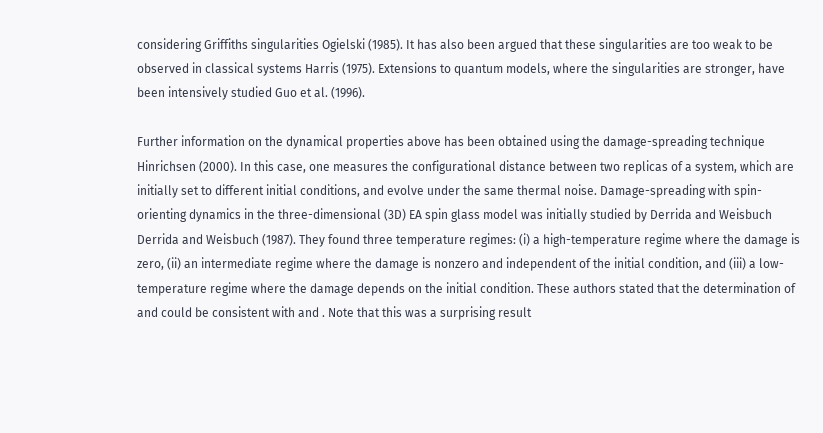considering Griffiths singularities Ogielski (1985). It has also been argued that these singularities are too weak to be observed in classical systems Harris (1975). Extensions to quantum models, where the singularities are stronger, have been intensively studied Guo et al. (1996).

Further information on the dynamical properties above has been obtained using the damage-spreading technique Hinrichsen (2000). In this case, one measures the configurational distance between two replicas of a system, which are initially set to different initial conditions, and evolve under the same thermal noise. Damage-spreading with spin-orienting dynamics in the three-dimensional (3D) EA spin glass model was initially studied by Derrida and Weisbuch Derrida and Weisbuch (1987). They found three temperature regimes: (i) a high-temperature regime where the damage is zero, (ii) an intermediate regime where the damage is nonzero and independent of the initial condition, and (iii) a low-temperature regime where the damage depends on the initial condition. These authors stated that the determination of and could be consistent with and . Note that this was a surprising result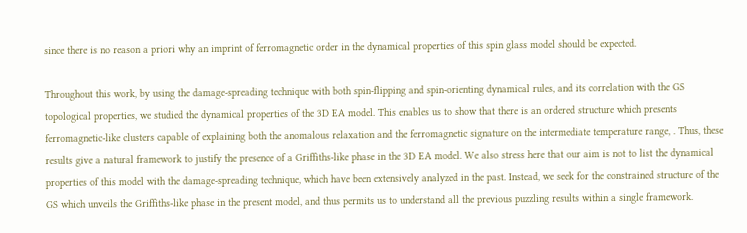since there is no reason a priori why an imprint of ferromagnetic order in the dynamical properties of this spin glass model should be expected.

Throughout this work, by using the damage-spreading technique with both spin-flipping and spin-orienting dynamical rules, and its correlation with the GS topological properties, we studied the dynamical properties of the 3D EA model. This enables us to show that there is an ordered structure which presents ferromagnetic-like clusters capable of explaining both the anomalous relaxation and the ferromagnetic signature on the intermediate temperature range, . Thus, these results give a natural framework to justify the presence of a Griffiths-like phase in the 3D EA model. We also stress here that our aim is not to list the dynamical properties of this model with the damage-spreading technique, which have been extensively analyzed in the past. Instead, we seek for the constrained structure of the GS which unveils the Griffiths-like phase in the present model, and thus permits us to understand all the previous puzzling results within a single framework.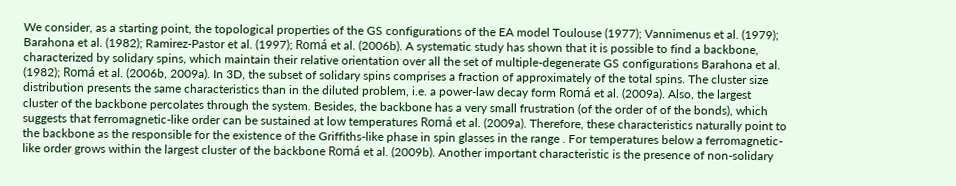We consider, as a starting point, the topological properties of the GS configurations of the EA model Toulouse (1977); Vannimenus et al. (1979); Barahona et al. (1982); Ramirez-Pastor et al. (1997); Romá et al. (2006b). A systematic study has shown that it is possible to find a backbone, characterized by solidary spins, which maintain their relative orientation over all the set of multiple-degenerate GS configurations Barahona et al. (1982); Romá et al. (2006b, 2009a). In 3D, the subset of solidary spins comprises a fraction of approximately of the total spins. The cluster size distribution presents the same characteristics than in the diluted problem, i.e. a power-law decay form Romá et al. (2009a). Also, the largest cluster of the backbone percolates through the system. Besides, the backbone has a very small frustration (of the order of of the bonds), which suggests that ferromagnetic-like order can be sustained at low temperatures Romá et al. (2009a). Therefore, these characteristics naturally point to the backbone as the responsible for the existence of the Griffiths-like phase in spin glasses in the range . For temperatures below a ferromagnetic-like order grows within the largest cluster of the backbone Romá et al. (2009b). Another important characteristic is the presence of non-solidary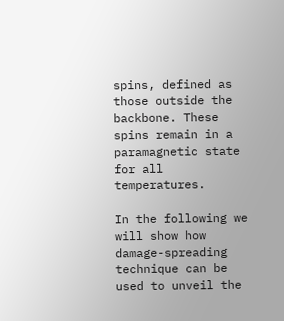spins, defined as those outside the backbone. These spins remain in a paramagnetic state for all temperatures.

In the following we will show how damage-spreading technique can be used to unveil the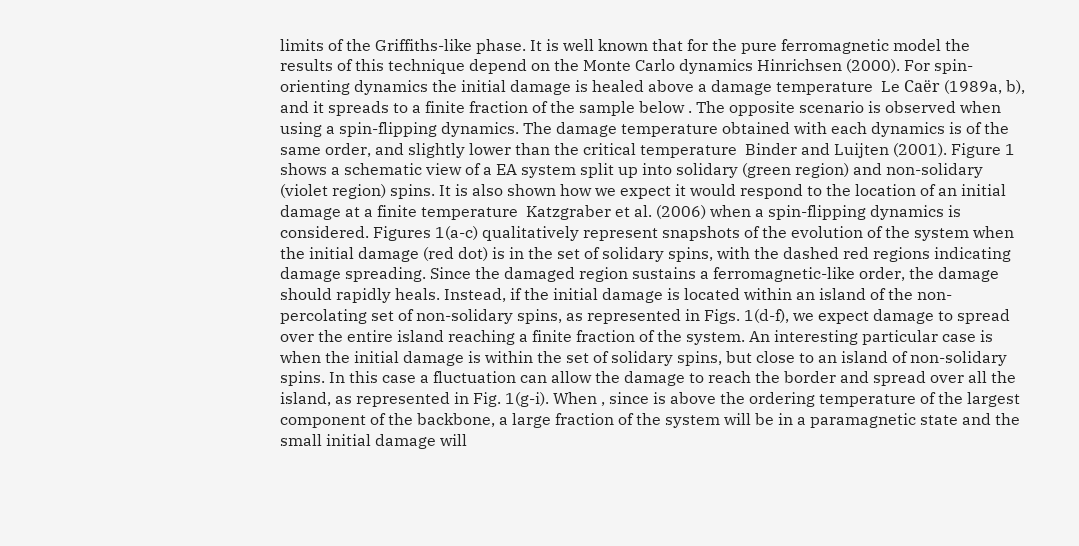limits of the Griffiths-like phase. It is well known that for the pure ferromagnetic model the results of this technique depend on the Monte Carlo dynamics Hinrichsen (2000). For spin-orienting dynamics the initial damage is healed above a damage temperature  Le Caër (1989a, b), and it spreads to a finite fraction of the sample below . The opposite scenario is observed when using a spin-flipping dynamics. The damage temperature obtained with each dynamics is of the same order, and slightly lower than the critical temperature  Binder and Luijten (2001). Figure 1 shows a schematic view of a EA system split up into solidary (green region) and non-solidary (violet region) spins. It is also shown how we expect it would respond to the location of an initial damage at a finite temperature  Katzgraber et al. (2006) when a spin-flipping dynamics is considered. Figures 1(a-c) qualitatively represent snapshots of the evolution of the system when the initial damage (red dot) is in the set of solidary spins, with the dashed red regions indicating damage spreading. Since the damaged region sustains a ferromagnetic-like order, the damage should rapidly heals. Instead, if the initial damage is located within an island of the non-percolating set of non-solidary spins, as represented in Figs. 1(d-f), we expect damage to spread over the entire island reaching a finite fraction of the system. An interesting particular case is when the initial damage is within the set of solidary spins, but close to an island of non-solidary spins. In this case a fluctuation can allow the damage to reach the border and spread over all the island, as represented in Fig. 1(g-i). When , since is above the ordering temperature of the largest component of the backbone, a large fraction of the system will be in a paramagnetic state and the small initial damage will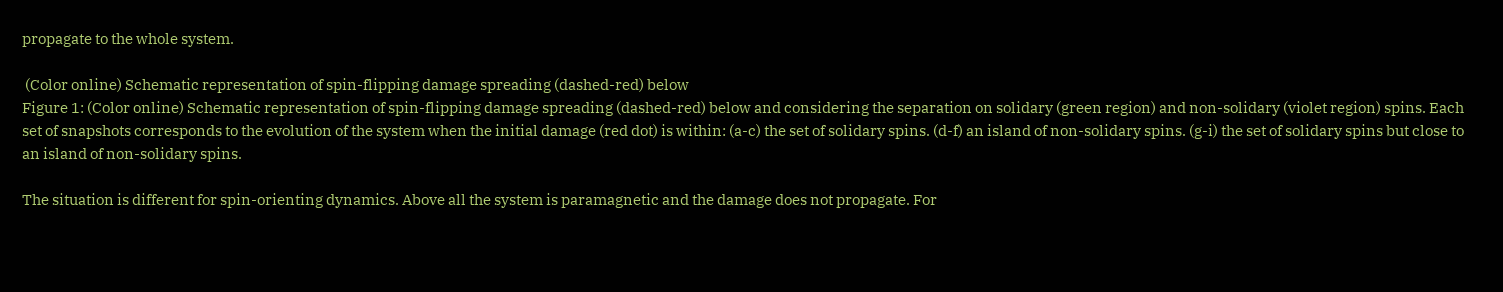propagate to the whole system.

 (Color online) Schematic representation of spin-flipping damage spreading (dashed-red) below
Figure 1: (Color online) Schematic representation of spin-flipping damage spreading (dashed-red) below and considering the separation on solidary (green region) and non-solidary (violet region) spins. Each set of snapshots corresponds to the evolution of the system when the initial damage (red dot) is within: (a-c) the set of solidary spins. (d-f) an island of non-solidary spins. (g-i) the set of solidary spins but close to an island of non-solidary spins.

The situation is different for spin-orienting dynamics. Above all the system is paramagnetic and the damage does not propagate. For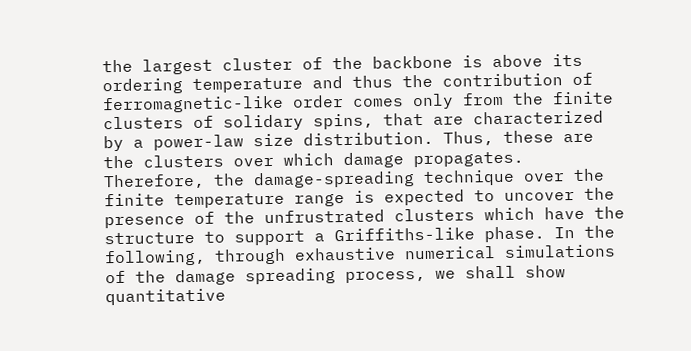the largest cluster of the backbone is above its ordering temperature and thus the contribution of ferromagnetic-like order comes only from the finite clusters of solidary spins, that are characterized by a power-law size distribution. Thus, these are the clusters over which damage propagates. Therefore, the damage-spreading technique over the finite temperature range is expected to uncover the presence of the unfrustrated clusters which have the structure to support a Griffiths-like phase. In the following, through exhaustive numerical simulations of the damage spreading process, we shall show quantitative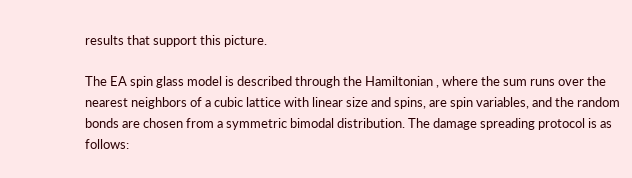results that support this picture.

The EA spin glass model is described through the Hamiltonian , where the sum runs over the nearest neighbors of a cubic lattice with linear size and spins, are spin variables, and the random bonds are chosen from a symmetric bimodal distribution. The damage spreading protocol is as follows: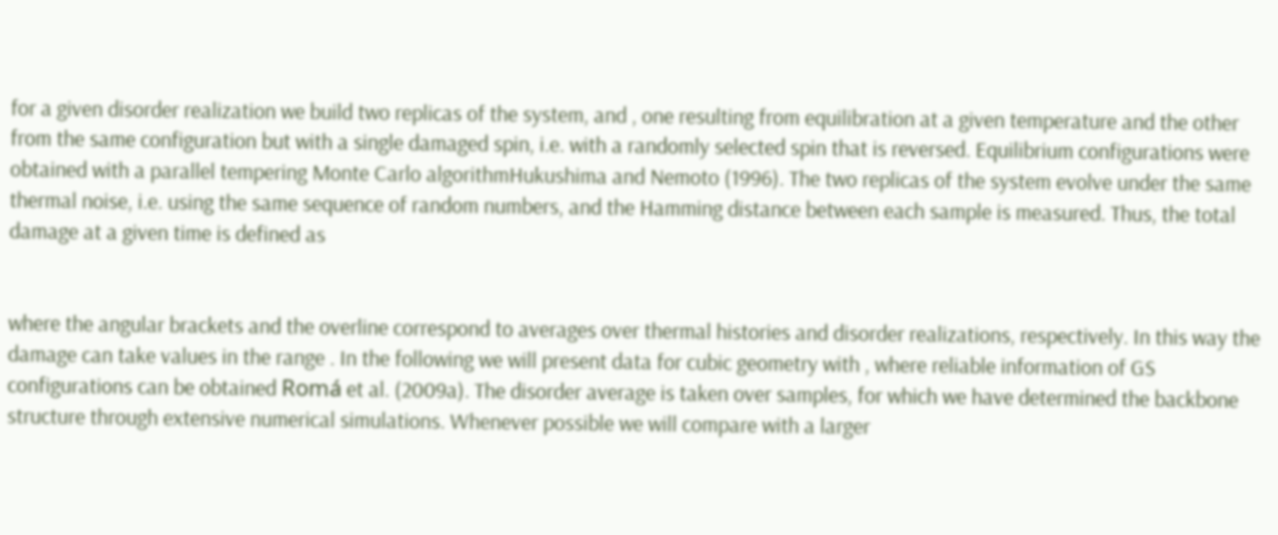for a given disorder realization we build two replicas of the system, and , one resulting from equilibration at a given temperature and the other from the same configuration but with a single damaged spin, i.e. with a randomly selected spin that is reversed. Equilibrium configurations were obtained with a parallel tempering Monte Carlo algorithmHukushima and Nemoto (1996). The two replicas of the system evolve under the same thermal noise, i.e. using the same sequence of random numbers, and the Hamming distance between each sample is measured. Thus, the total damage at a given time is defined as


where the angular brackets and the overline correspond to averages over thermal histories and disorder realizations, respectively. In this way the damage can take values in the range . In the following we will present data for cubic geometry with , where reliable information of GS configurations can be obtained Romá et al. (2009a). The disorder average is taken over samples, for which we have determined the backbone structure through extensive numerical simulations. Whenever possible we will compare with a larger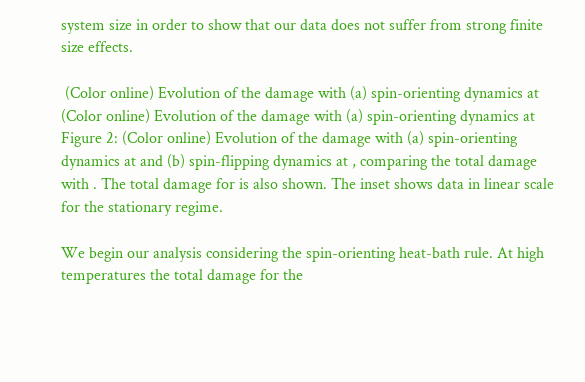system size in order to show that our data does not suffer from strong finite size effects.

 (Color online) Evolution of the damage with (a) spin-orienting dynamics at  (Color online) Evolution of the damage with (a) spin-orienting dynamics at
Figure 2: (Color online) Evolution of the damage with (a) spin-orienting dynamics at and (b) spin-flipping dynamics at , comparing the total damage with . The total damage for is also shown. The inset shows data in linear scale for the stationary regime.

We begin our analysis considering the spin-orienting heat-bath rule. At high temperatures the total damage for the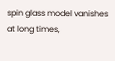spin glass model vanishes at long times,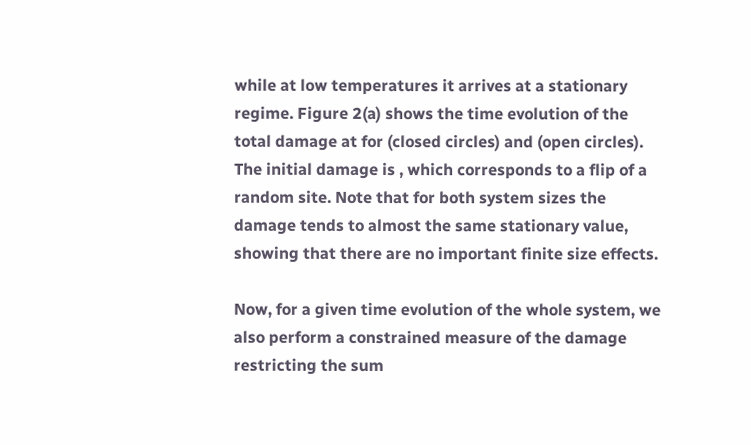while at low temperatures it arrives at a stationary regime. Figure 2(a) shows the time evolution of the total damage at for (closed circles) and (open circles). The initial damage is , which corresponds to a flip of a random site. Note that for both system sizes the damage tends to almost the same stationary value, showing that there are no important finite size effects.

Now, for a given time evolution of the whole system, we also perform a constrained measure of the damage restricting the sum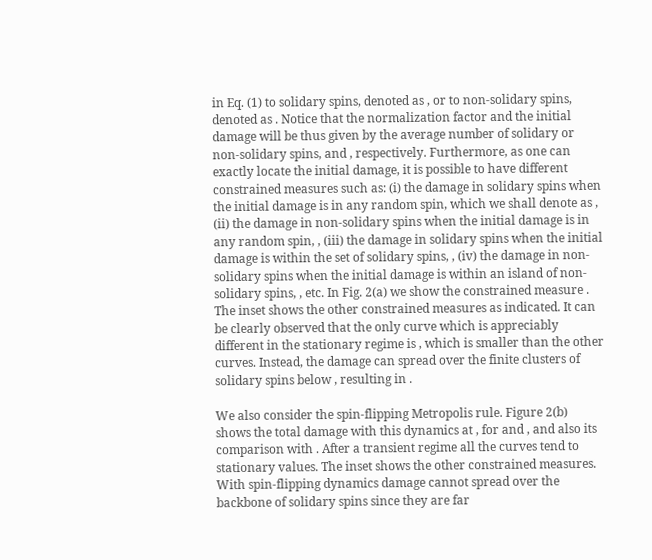in Eq. (1) to solidary spins, denoted as , or to non-solidary spins, denoted as . Notice that the normalization factor and the initial damage will be thus given by the average number of solidary or non-solidary spins, and , respectively. Furthermore, as one can exactly locate the initial damage, it is possible to have different constrained measures such as: (i) the damage in solidary spins when the initial damage is in any random spin, which we shall denote as , (ii) the damage in non-solidary spins when the initial damage is in any random spin, , (iii) the damage in solidary spins when the initial damage is within the set of solidary spins, , (iv) the damage in non-solidary spins when the initial damage is within an island of non-solidary spins, , etc. In Fig. 2(a) we show the constrained measure . The inset shows the other constrained measures as indicated. It can be clearly observed that the only curve which is appreciably different in the stationary regime is , which is smaller than the other curves. Instead, the damage can spread over the finite clusters of solidary spins below , resulting in .

We also consider the spin-flipping Metropolis rule. Figure 2(b) shows the total damage with this dynamics at , for and , and also its comparison with . After a transient regime all the curves tend to stationary values. The inset shows the other constrained measures. With spin-flipping dynamics damage cannot spread over the backbone of solidary spins since they are far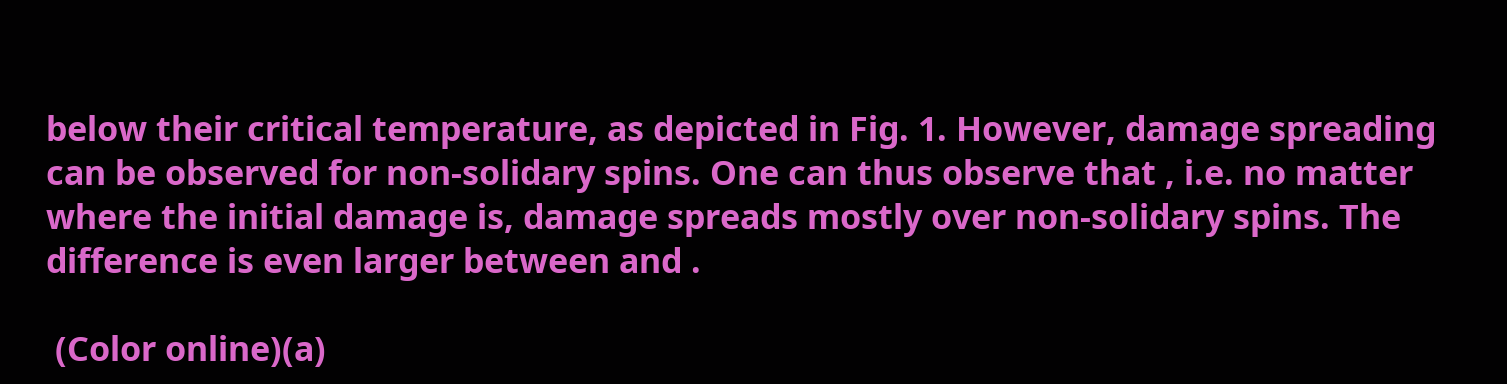below their critical temperature, as depicted in Fig. 1. However, damage spreading can be observed for non-solidary spins. One can thus observe that , i.e. no matter where the initial damage is, damage spreads mostly over non-solidary spins. The difference is even larger between and .

 (Color online)(a)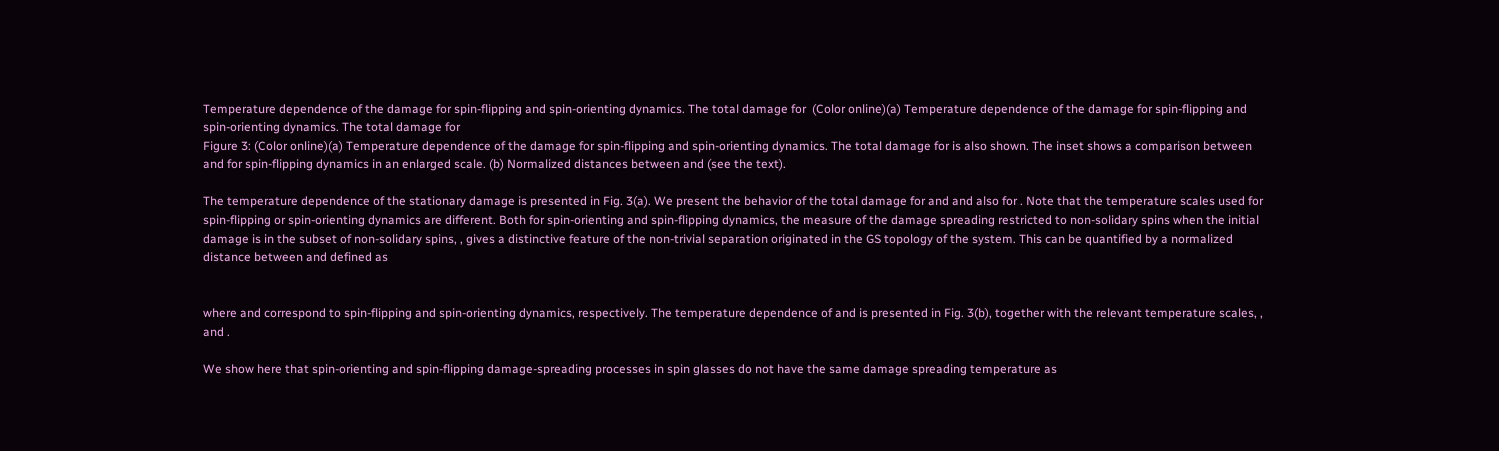Temperature dependence of the damage for spin-flipping and spin-orienting dynamics. The total damage for  (Color online)(a) Temperature dependence of the damage for spin-flipping and spin-orienting dynamics. The total damage for
Figure 3: (Color online)(a) Temperature dependence of the damage for spin-flipping and spin-orienting dynamics. The total damage for is also shown. The inset shows a comparison between and for spin-flipping dynamics in an enlarged scale. (b) Normalized distances between and (see the text).

The temperature dependence of the stationary damage is presented in Fig. 3(a). We present the behavior of the total damage for and and also for . Note that the temperature scales used for spin-flipping or spin-orienting dynamics are different. Both for spin-orienting and spin-flipping dynamics, the measure of the damage spreading restricted to non-solidary spins when the initial damage is in the subset of non-solidary spins, , gives a distinctive feature of the non-trivial separation originated in the GS topology of the system. This can be quantified by a normalized distance between and defined as


where and correspond to spin-flipping and spin-orienting dynamics, respectively. The temperature dependence of and is presented in Fig. 3(b), together with the relevant temperature scales, , and .

We show here that spin-orienting and spin-flipping damage-spreading processes in spin glasses do not have the same damage spreading temperature as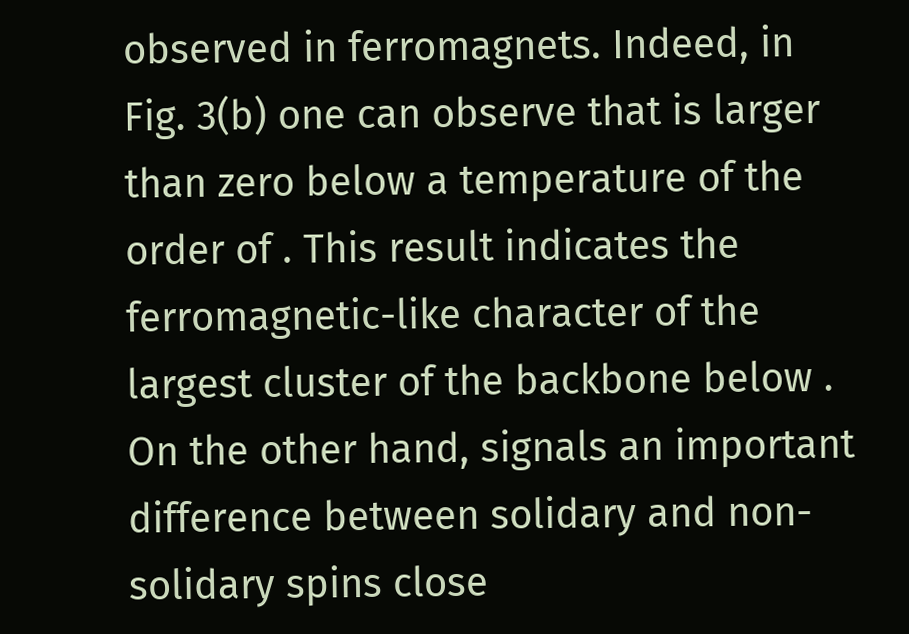observed in ferromagnets. Indeed, in Fig. 3(b) one can observe that is larger than zero below a temperature of the order of . This result indicates the ferromagnetic-like character of the largest cluster of the backbone below . On the other hand, signals an important difference between solidary and non-solidary spins close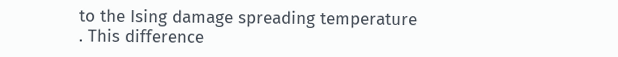to the Ising damage spreading temperature . This difference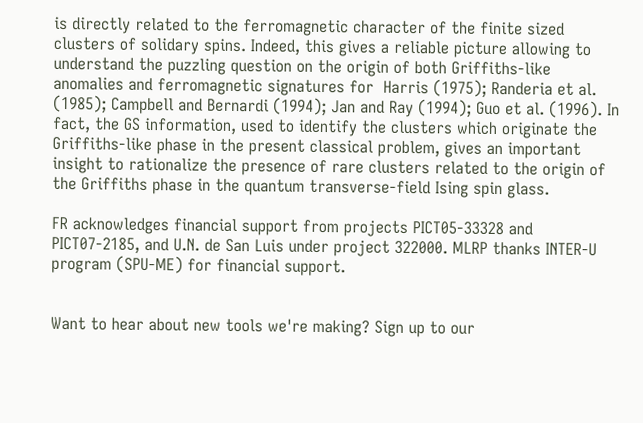is directly related to the ferromagnetic character of the finite sized clusters of solidary spins. Indeed, this gives a reliable picture allowing to understand the puzzling question on the origin of both Griffiths-like anomalies and ferromagnetic signatures for  Harris (1975); Randeria et al. (1985); Campbell and Bernardi (1994); Jan and Ray (1994); Guo et al. (1996). In fact, the GS information, used to identify the clusters which originate the Griffiths-like phase in the present classical problem, gives an important insight to rationalize the presence of rare clusters related to the origin of the Griffiths phase in the quantum transverse-field Ising spin glass.

FR acknowledges financial support from projects PICT05-33328 and PICT07-2185, and U.N. de San Luis under project 322000. MLRP thanks INTER-U program (SPU-ME) for financial support.


Want to hear about new tools we're making? Sign up to our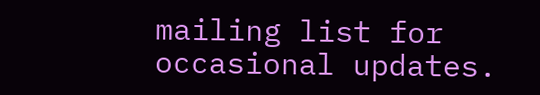mailing list for occasional updates.